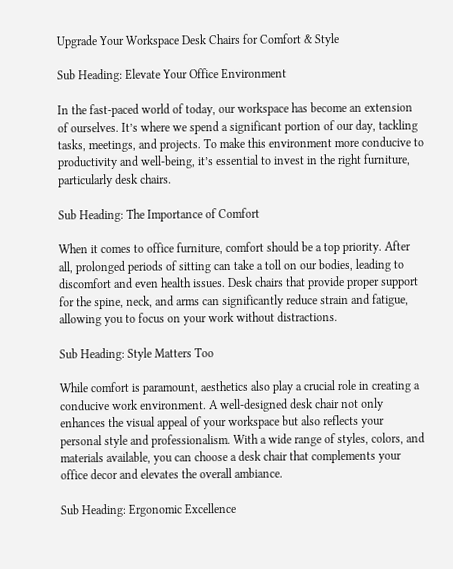Upgrade Your Workspace Desk Chairs for Comfort & Style

Sub Heading: Elevate Your Office Environment

In the fast-paced world of today, our workspace has become an extension of ourselves. It’s where we spend a significant portion of our day, tackling tasks, meetings, and projects. To make this environment more conducive to productivity and well-being, it’s essential to invest in the right furniture, particularly desk chairs.

Sub Heading: The Importance of Comfort

When it comes to office furniture, comfort should be a top priority. After all, prolonged periods of sitting can take a toll on our bodies, leading to discomfort and even health issues. Desk chairs that provide proper support for the spine, neck, and arms can significantly reduce strain and fatigue, allowing you to focus on your work without distractions.

Sub Heading: Style Matters Too

While comfort is paramount, aesthetics also play a crucial role in creating a conducive work environment. A well-designed desk chair not only enhances the visual appeal of your workspace but also reflects your personal style and professionalism. With a wide range of styles, colors, and materials available, you can choose a desk chair that complements your office decor and elevates the overall ambiance.

Sub Heading: Ergonomic Excellence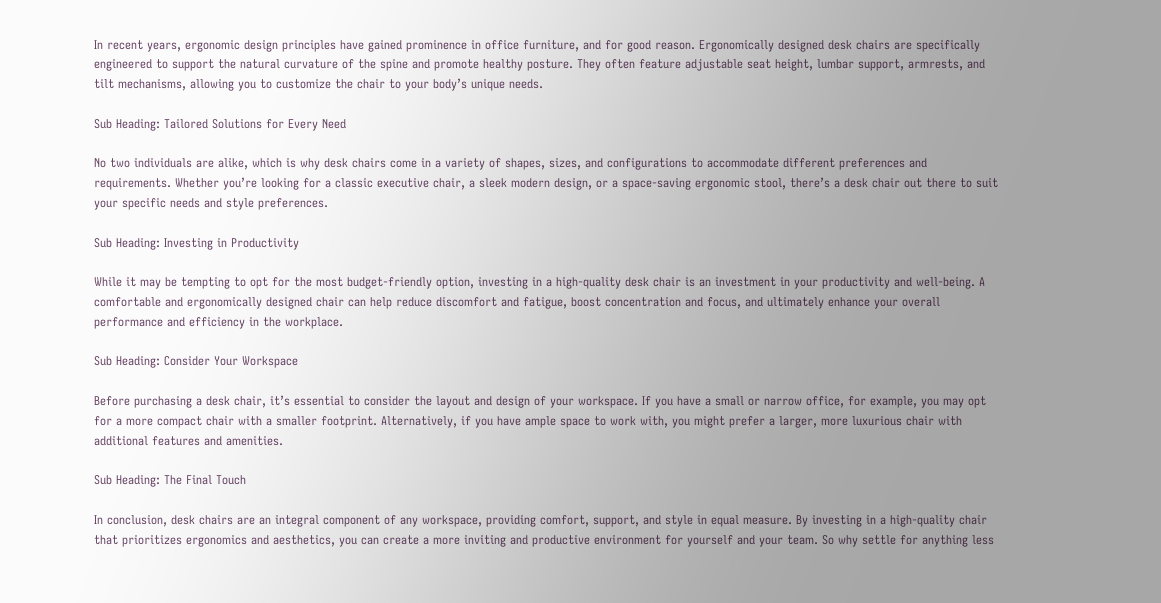In recent years, ergonomic design principles have gained prominence in office furniture, and for good reason. Ergonomically designed desk chairs are specifically engineered to support the natural curvature of the spine and promote healthy posture. They often feature adjustable seat height, lumbar support, armrests, and tilt mechanisms, allowing you to customize the chair to your body’s unique needs.

Sub Heading: Tailored Solutions for Every Need

No two individuals are alike, which is why desk chairs come in a variety of shapes, sizes, and configurations to accommodate different preferences and requirements. Whether you’re looking for a classic executive chair, a sleek modern design, or a space-saving ergonomic stool, there’s a desk chair out there to suit your specific needs and style preferences.

Sub Heading: Investing in Productivity

While it may be tempting to opt for the most budget-friendly option, investing in a high-quality desk chair is an investment in your productivity and well-being. A comfortable and ergonomically designed chair can help reduce discomfort and fatigue, boost concentration and focus, and ultimately enhance your overall performance and efficiency in the workplace.

Sub Heading: Consider Your Workspace

Before purchasing a desk chair, it’s essential to consider the layout and design of your workspace. If you have a small or narrow office, for example, you may opt for a more compact chair with a smaller footprint. Alternatively, if you have ample space to work with, you might prefer a larger, more luxurious chair with additional features and amenities.

Sub Heading: The Final Touch

In conclusion, desk chairs are an integral component of any workspace, providing comfort, support, and style in equal measure. By investing in a high-quality chair that prioritizes ergonomics and aesthetics, you can create a more inviting and productive environment for yourself and your team. So why settle for anything less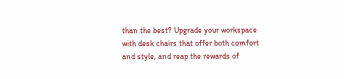than the best? Upgrade your workspace with desk chairs that offer both comfort and style, and reap the rewards of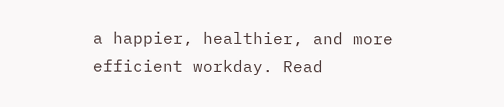a happier, healthier, and more efficient workday. Read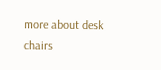more about desk chairs